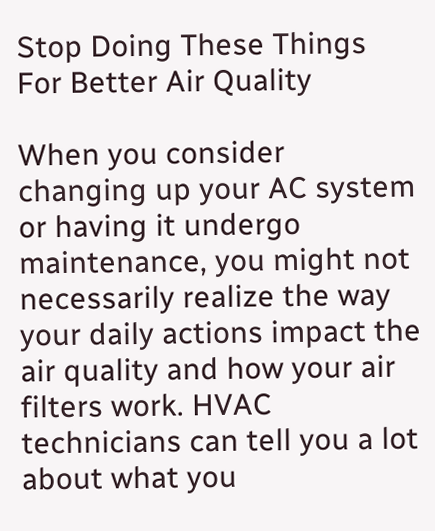Stop Doing These Things For Better Air Quality

When you consider changing up your AC system or having it undergo maintenance, you might not necessarily realize the way your daily actions impact the air quality and how your air filters work. HVAC technicians can tell you a lot about what you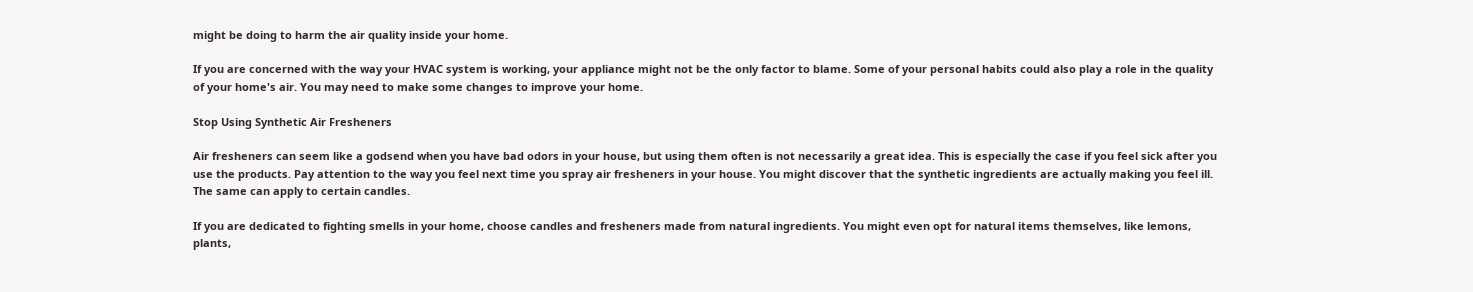might be doing to harm the air quality inside your home.

If you are concerned with the way your HVAC system is working, your appliance might not be the only factor to blame. Some of your personal habits could also play a role in the quality of your home's air. You may need to make some changes to improve your home.

Stop Using Synthetic Air Fresheners

Air fresheners can seem like a godsend when you have bad odors in your house, but using them often is not necessarily a great idea. This is especially the case if you feel sick after you use the products. Pay attention to the way you feel next time you spray air fresheners in your house. You might discover that the synthetic ingredients are actually making you feel ill. The same can apply to certain candles.

If you are dedicated to fighting smells in your home, choose candles and fresheners made from natural ingredients. You might even opt for natural items themselves, like lemons, plants,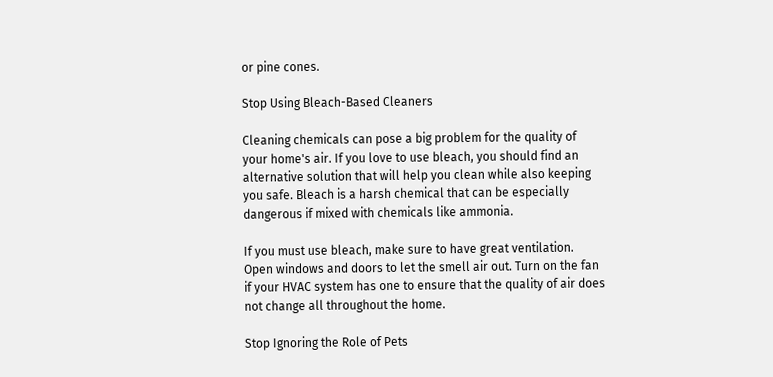or pine cones.

Stop Using Bleach-Based Cleaners

Cleaning chemicals can pose a big problem for the quality of your home's air. If you love to use bleach, you should find an alternative solution that will help you clean while also keeping you safe. Bleach is a harsh chemical that can be especially dangerous if mixed with chemicals like ammonia.

If you must use bleach, make sure to have great ventilation. Open windows and doors to let the smell air out. Turn on the fan if your HVAC system has one to ensure that the quality of air does not change all throughout the home.

Stop Ignoring the Role of Pets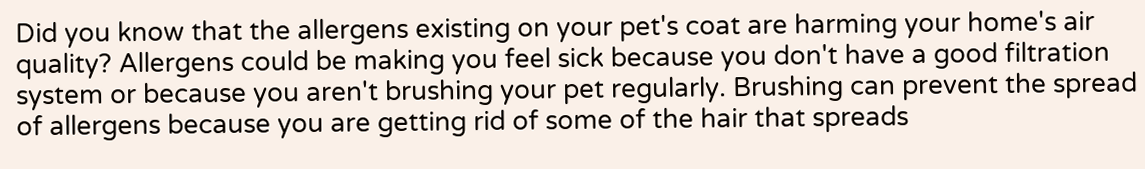Did you know that the allergens existing on your pet's coat are harming your home's air quality? Allergens could be making you feel sick because you don't have a good filtration system or because you aren't brushing your pet regularly. Brushing can prevent the spread of allergens because you are getting rid of some of the hair that spreads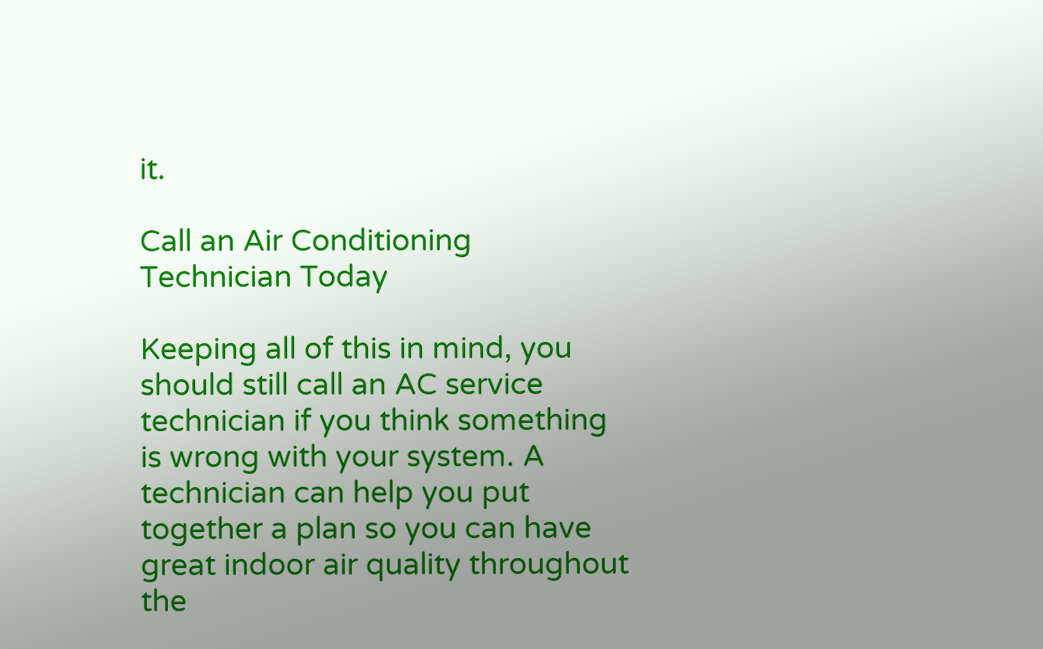it.

Call an Air Conditioning Technician Today

Keeping all of this in mind, you should still call an AC service technician if you think something is wrong with your system. A technician can help you put together a plan so you can have great indoor air quality throughout the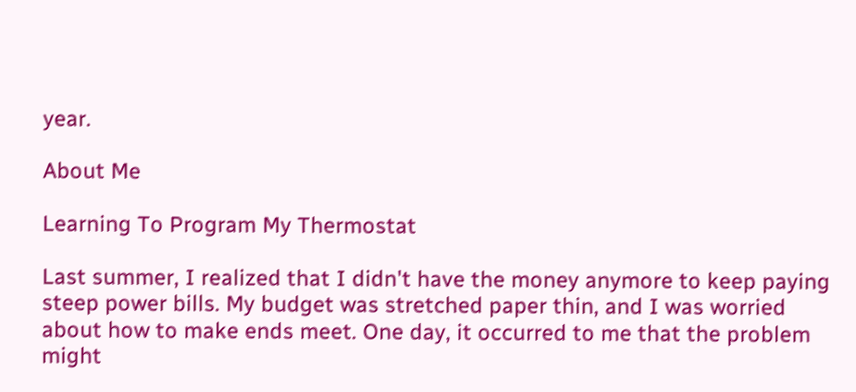year.

About Me

Learning To Program My Thermostat

Last summer, I realized that I didn't have the money anymore to keep paying steep power bills. My budget was stretched paper thin, and I was worried about how to make ends meet. One day, it occurred to me that the problem might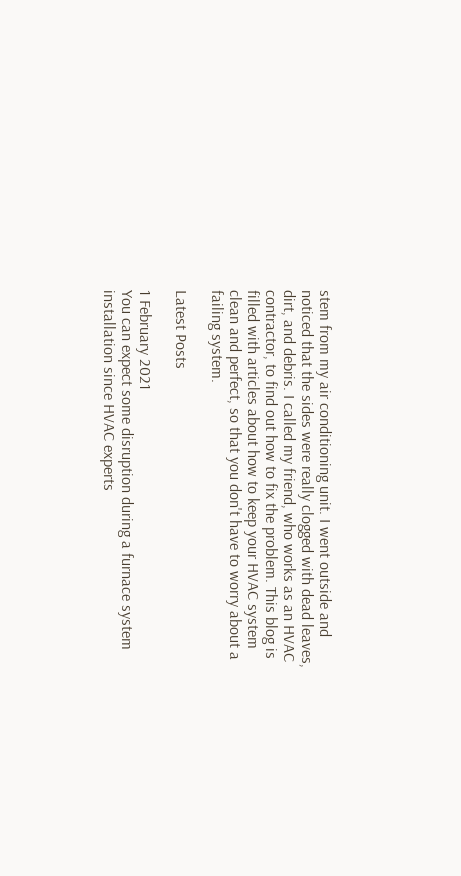stem from my air conditioning unit. I went outside and noticed that the sides were really clogged with dead leaves, dirt, and debris. I called my friend, who works as an HVAC contractor, to find out how to fix the problem. This blog is filled with articles about how to keep your HVAC system clean and perfect, so that you don't have to worry about a failing system.

Latest Posts

1 February 2021
You can expect some disruption during a furnace system installation since HVAC experts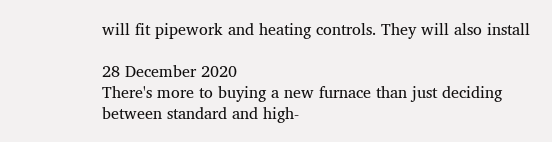will fit pipework and heating controls. They will also install

28 December 2020
There's more to buying a new furnace than just deciding between standard and high-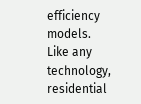efficiency models. Like any technology, residential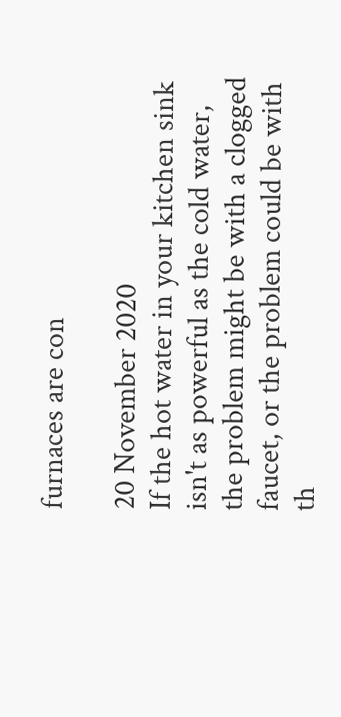furnaces are con

20 November 2020
If the hot water in your kitchen sink isn't as powerful as the cold water, the problem might be with a clogged faucet, or the problem could be with th